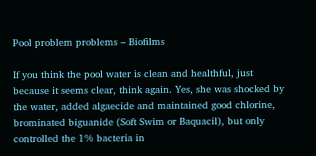Pool problem problems – Biofilms

If you think the pool water is clean and healthful, just because it seems clear, think again. Yes, she was shocked by the water, added algaecide and maintained good chlorine, brominated biguanide (Soft Swim or Baquacil), but only controlled the 1% bacteria in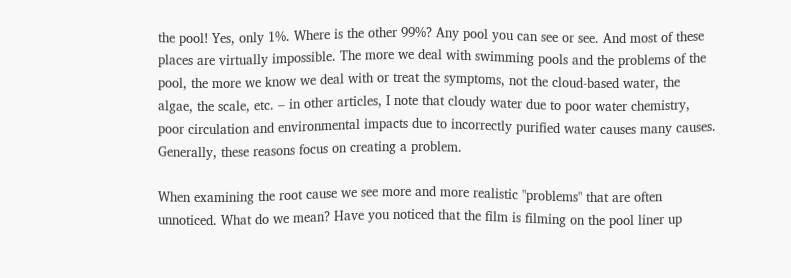the pool! Yes, only 1%. Where is the other 99%? Any pool you can see or see. And most of these places are virtually impossible. The more we deal with swimming pools and the problems of the pool, the more we know we deal with or treat the symptoms, not the cloud-based water, the algae, the scale, etc. – in other articles, I note that cloudy water due to poor water chemistry, poor circulation and environmental impacts due to incorrectly purified water causes many causes. Generally, these reasons focus on creating a problem.

When examining the root cause we see more and more realistic "problems" that are often unnoticed. What do we mean? Have you noticed that the film is filming on the pool liner up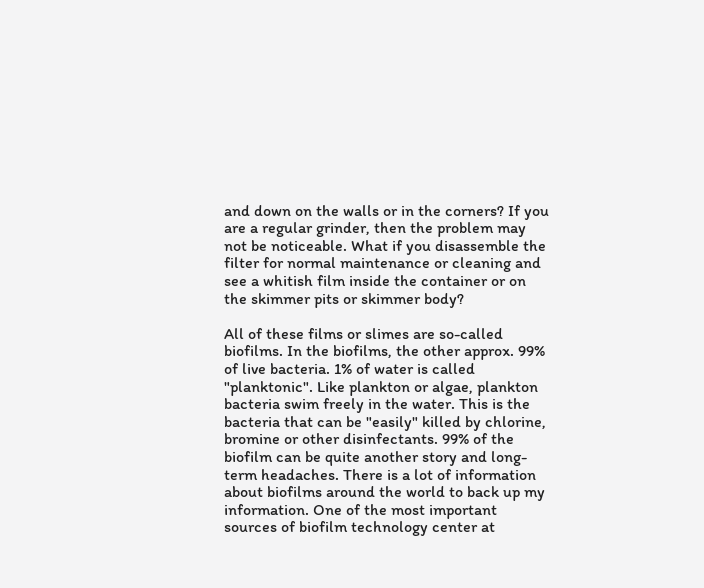and down on the walls or in the corners? If you are a regular grinder, then the problem may not be noticeable. What if you disassemble the filter for normal maintenance or cleaning and see a whitish film inside the container or on the skimmer pits or skimmer body?

All of these films or slimes are so-called biofilms. In the biofilms, the other approx. 99% of live bacteria. 1% of water is called "planktonic". Like plankton or algae, plankton bacteria swim freely in the water. This is the bacteria that can be "easily" killed by chlorine, bromine or other disinfectants. 99% of the biofilm can be quite another story and long-term headaches. There is a lot of information about biofilms around the world to back up my information. One of the most important sources of biofilm technology center at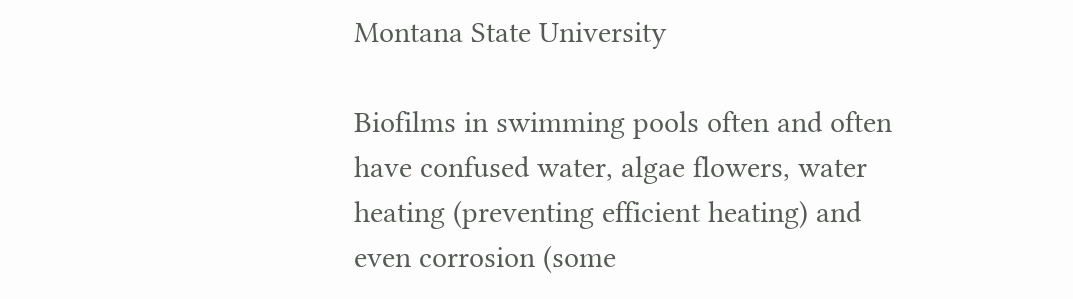Montana State University

Biofilms in swimming pools often and often have confused water, algae flowers, water heating (preventing efficient heating) and even corrosion (some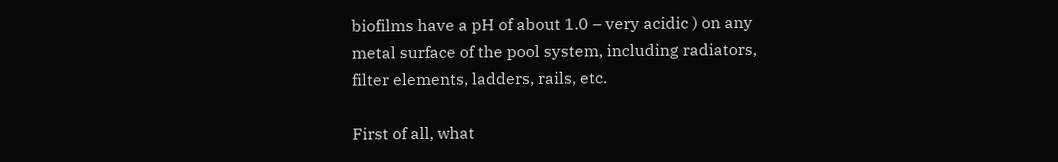biofilms have a pH of about 1.0 – very acidic ) on any metal surface of the pool system, including radiators, filter elements, ladders, rails, etc.

First of all, what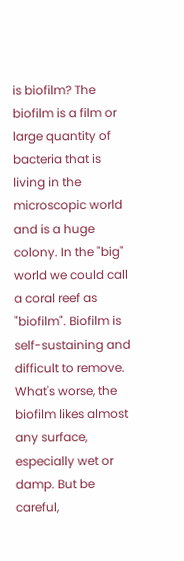is biofilm? The biofilm is a film or large quantity of bacteria that is living in the microscopic world and is a huge colony. In the "big" world we could call a coral reef as "biofilm". Biofilm is self-sustaining and difficult to remove. What's worse, the biofilm likes almost any surface, especially wet or damp. But be careful,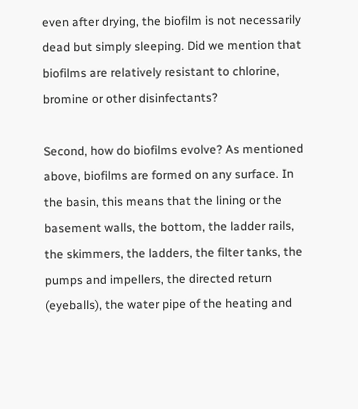even after drying, the biofilm is not necessarily dead but simply sleeping. Did we mention that biofilms are relatively resistant to chlorine, bromine or other disinfectants?

Second, how do biofilms evolve? As mentioned above, biofilms are formed on any surface. In the basin, this means that the lining or the basement walls, the bottom, the ladder rails, the skimmers, the ladders, the filter tanks, the pumps and impellers, the directed return (eyeballs), the water pipe of the heating and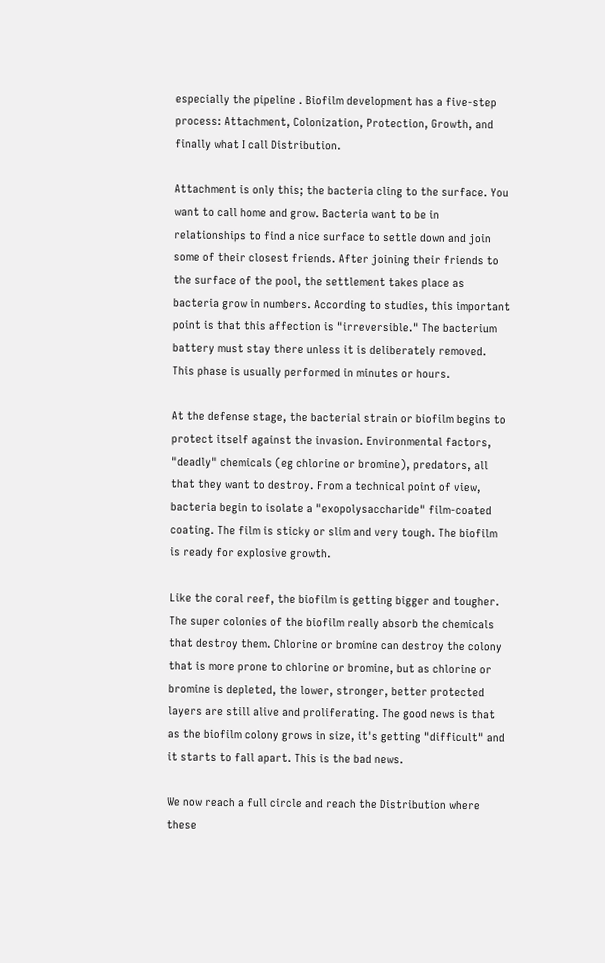especially the pipeline . Biofilm development has a five-step process: Attachment, Colonization, Protection, Growth, and finally what I call Distribution.

Attachment is only this; the bacteria cling to the surface. You want to call home and grow. Bacteria want to be in relationships to find a nice surface to settle down and join some of their closest friends. After joining their friends to the surface of the pool, the settlement takes place as bacteria grow in numbers. According to studies, this important point is that this affection is "irreversible." The bacterium battery must stay there unless it is deliberately removed. This phase is usually performed in minutes or hours.

At the defense stage, the bacterial strain or biofilm begins to protect itself against the invasion. Environmental factors, "deadly" chemicals (eg chlorine or bromine), predators, all that they want to destroy. From a technical point of view, bacteria begin to isolate a "exopolysaccharide" film-coated coating. The film is sticky or slim and very tough. The biofilm is ready for explosive growth.

Like the coral reef, the biofilm is getting bigger and tougher. The super colonies of the biofilm really absorb the chemicals that destroy them. Chlorine or bromine can destroy the colony that is more prone to chlorine or bromine, but as chlorine or bromine is depleted, the lower, stronger, better protected layers are still alive and proliferating. The good news is that as the biofilm colony grows in size, it's getting "difficult" and it starts to fall apart. This is the bad news.

We now reach a full circle and reach the Distribution where these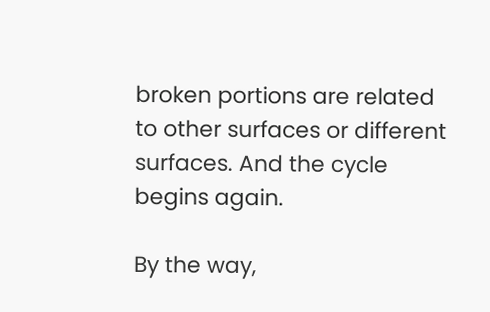broken portions are related to other surfaces or different surfaces. And the cycle begins again.

By the way,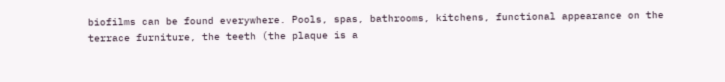biofilms can be found everywhere. Pools, spas, bathrooms, kitchens, functional appearance on the terrace furniture, the teeth (the plaque is a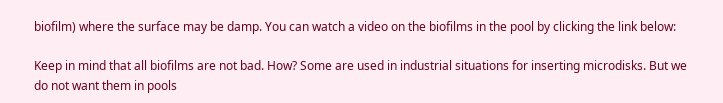biofilm) where the surface may be damp. You can watch a video on the biofilms in the pool by clicking the link below:

Keep in mind that all biofilms are not bad. How? Some are used in industrial situations for inserting microdisks. But we do not want them in pools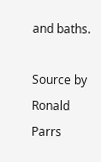and baths.

Source by Ronald Parrs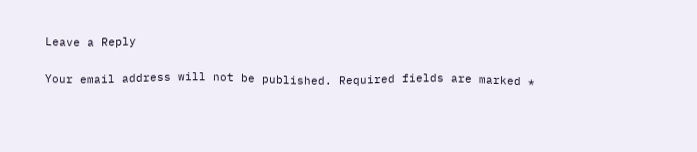Leave a Reply

Your email address will not be published. Required fields are marked *